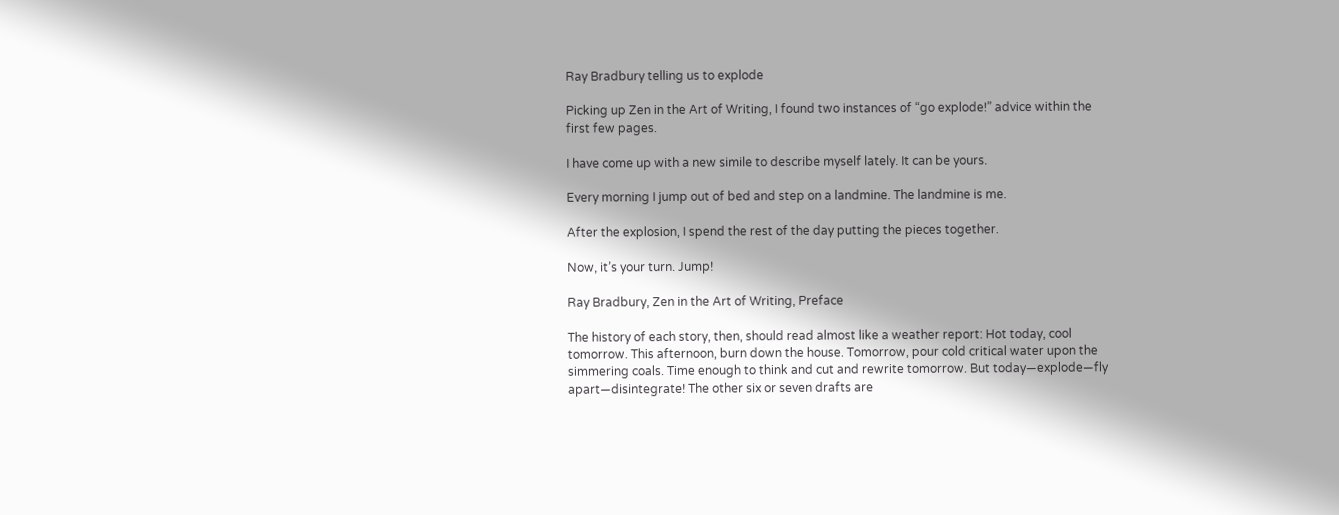Ray Bradbury telling us to explode

Picking up Zen in the Art of Writing, I found two instances of “go explode!” advice within the first few pages.

I have come up with a new simile to describe myself lately. It can be yours.

Every morning I jump out of bed and step on a landmine. The landmine is me.

After the explosion, I spend the rest of the day putting the pieces together.

Now, it’s your turn. Jump!

Ray Bradbury, Zen in the Art of Writing, Preface

The history of each story, then, should read almost like a weather report: Hot today, cool tomorrow. This afternoon, burn down the house. Tomorrow, pour cold critical water upon the simmering coals. Time enough to think and cut and rewrite tomorrow. But today—explode—fly apart—disintegrate! The other six or seven drafts are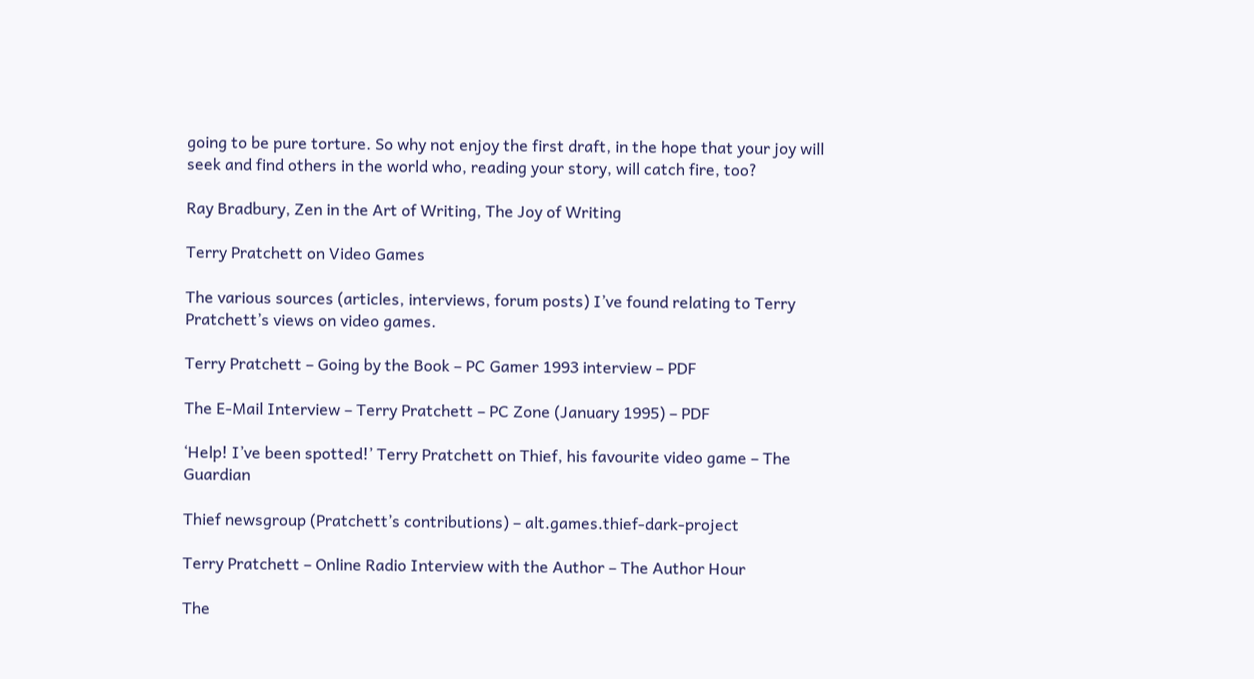going to be pure torture. So why not enjoy the first draft, in the hope that your joy will seek and find others in the world who, reading your story, will catch fire, too?

Ray Bradbury, Zen in the Art of Writing, The Joy of Writing

Terry Pratchett on Video Games

The various sources (articles, interviews, forum posts) I’ve found relating to Terry Pratchett’s views on video games.

Terry Pratchett – Going by the Book – PC Gamer 1993 interview – PDF

The E-Mail Interview – Terry Pratchett – PC Zone (January 1995) – PDF

‘Help! I’ve been spotted!’ Terry Pratchett on Thief, his favourite video game – The Guardian

Thief newsgroup (Pratchett’s contributions) – alt.games.thief-dark-project

Terry Pratchett – Online Radio Interview with the Author – The Author Hour

The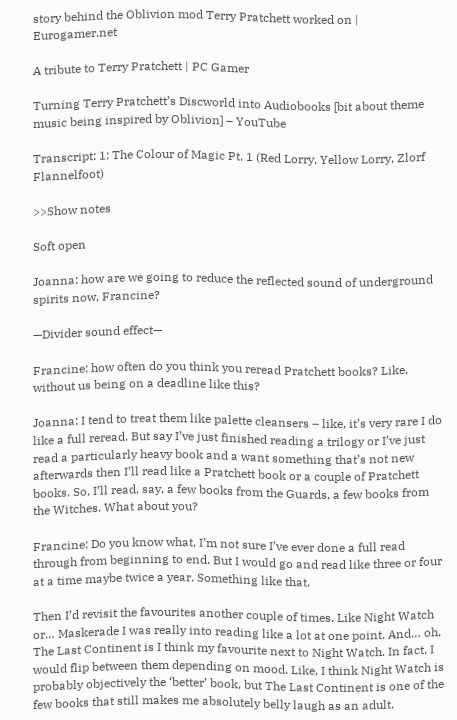story behind the Oblivion mod Terry Pratchett worked on | Eurogamer.net

A tribute to Terry Pratchett | PC Gamer

Turning Terry Pratchett’s Discworld into Audiobooks [bit about theme music being inspired by Oblivion] – YouTube

Transcript: 1: The Colour of Magic Pt. 1 (Red Lorry, Yellow Lorry, Zlorf Flannelfoot)

>>Show notes

Soft open

Joanna: how are we going to reduce the reflected sound of underground spirits now, Francine?

—Divider sound effect—

Francine: how often do you think you reread Pratchett books? Like, without us being on a deadline like this?

Joanna: I tend to treat them like palette cleansers – like, it’s very rare I do like a full reread. But say I’ve just finished reading a trilogy or I’ve just read a particularly heavy book and a want something that’s not new afterwards then I’ll read like a Pratchett book or a couple of Pratchett books. So, I’ll read, say, a few books from the Guards, a few books from the Witches. What about you?

Francine: Do you know what, I’m not sure I’ve ever done a full read through from beginning to end. But I would go and read like three or four at a time maybe twice a year. Something like that.

Then I’d revisit the favourites another couple of times. Like Night Watch or… Maskerade I was really into reading like a lot at one point. And… oh, The Last Continent is I think my favourite next to Night Watch. In fact, I would flip between them depending on mood. Like, I think Night Watch is probably objectively the ‘better’ book, but The Last Continent is one of the few books that still makes me absolutely belly laugh as an adult.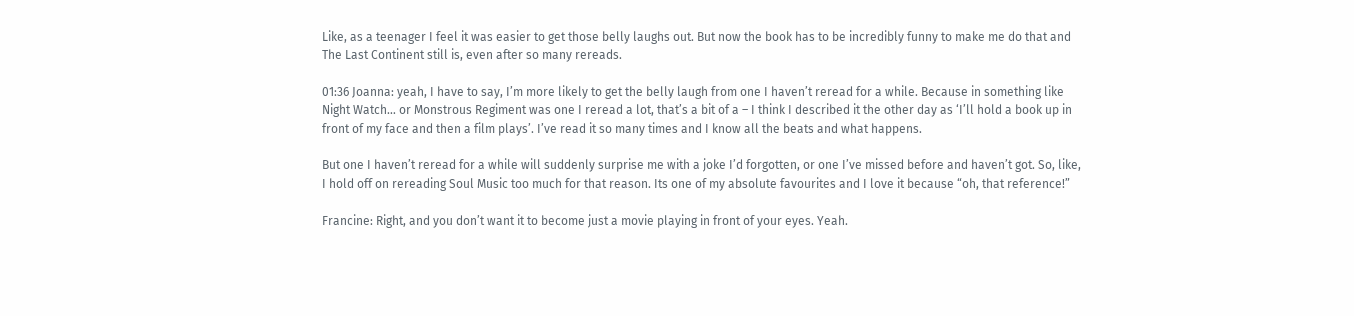Like, as a teenager I feel it was easier to get those belly laughs out. But now the book has to be incredibly funny to make me do that and The Last Continent still is, even after so many rereads.

01:36 Joanna: yeah, I have to say, I’m more likely to get the belly laugh from one I haven’t reread for a while. Because in something like Night Watch… or Monstrous Regiment was one I reread a lot, that’s a bit of a – I think I described it the other day as ‘I’ll hold a book up in front of my face and then a film plays’. I’ve read it so many times and I know all the beats and what happens.

But one I haven’t reread for a while will suddenly surprise me with a joke I’d forgotten, or one I’ve missed before and haven’t got. So, like,  I hold off on rereading Soul Music too much for that reason. Its one of my absolute favourites and I love it because “oh, that reference!”

Francine: Right, and you don’t want it to become just a movie playing in front of your eyes. Yeah.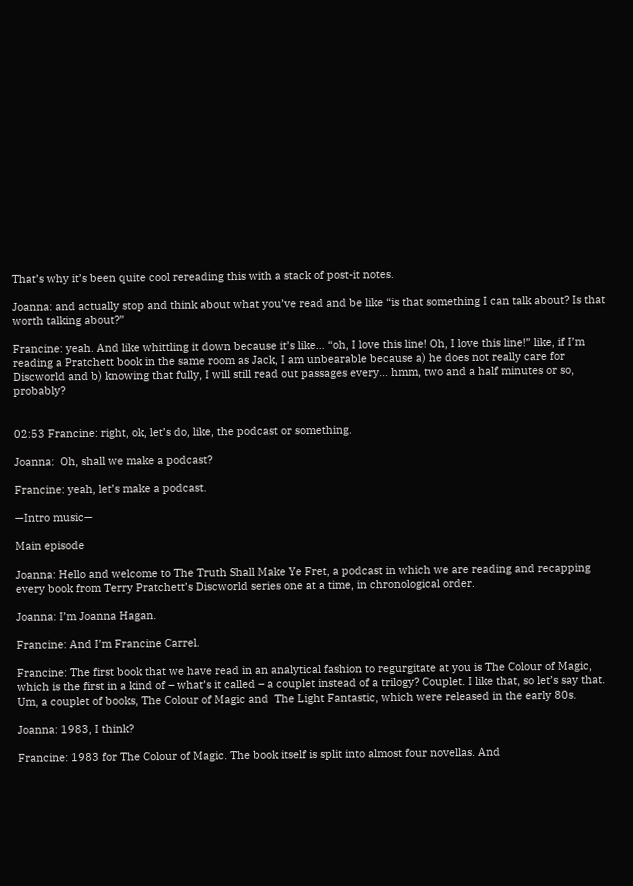That’s why it’s been quite cool rereading this with a stack of post-it notes.

Joanna: and actually stop and think about what you’ve read and be like “is that something I can talk about? Is that worth talking about?”

Francine: yeah. And like whittling it down because it’s like… “oh, I love this line! Oh, I love this line!” like, if I’m reading a Pratchett book in the same room as Jack, I am unbearable because a) he does not really care for Discworld and b) knowing that fully, I will still read out passages every… hmm, two and a half minutes or so, probably?


02:53 Francine: right, ok, let’s do, like, the podcast or something.

Joanna:  Oh, shall we make a podcast?

Francine: yeah, let’s make a podcast.

—Intro music—

Main episode

Joanna: Hello and welcome to The Truth Shall Make Ye Fret, a podcast in which we are reading and recapping every book from Terry Pratchett’s Discworld series one at a time, in chronological order.

Joanna: I’m Joanna Hagan.

Francine: And I’m Francine Carrel.

Francine: The first book that we have read in an analytical fashion to regurgitate at you is The Colour of Magic, which is the first in a kind of – what’s it called – a couplet instead of a trilogy? Couplet. I like that, so let’s say that. Um, a couplet of books, The Colour of Magic and  The Light Fantastic, which were released in the early 80s.

Joanna: 1983, I think?

Francine: 1983 for The Colour of Magic. The book itself is split into almost four novellas. And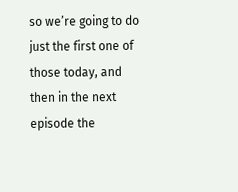so we’re going to do just the first one of those today, and then in the next episode the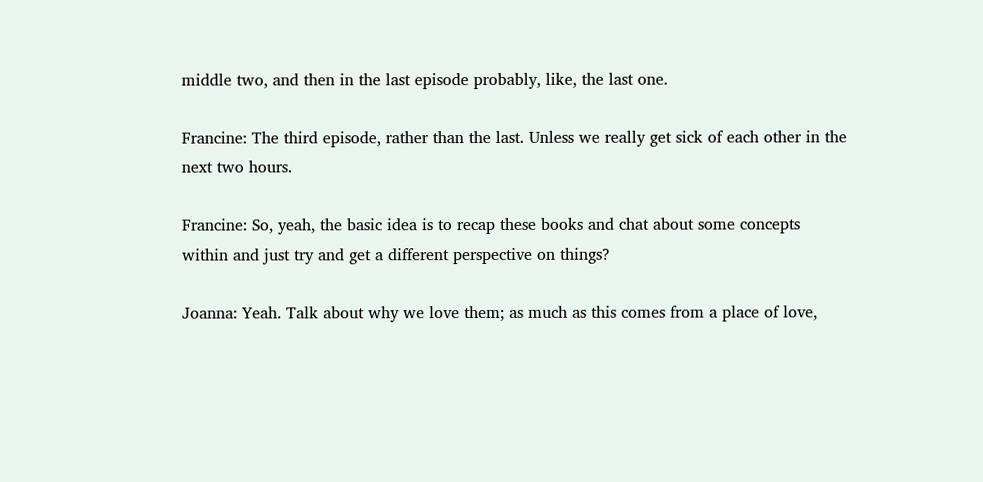middle two, and then in the last episode probably, like, the last one.

Francine: The third episode, rather than the last. Unless we really get sick of each other in the next two hours.

Francine: So, yeah, the basic idea is to recap these books and chat about some concepts within and just try and get a different perspective on things?

Joanna: Yeah. Talk about why we love them; as much as this comes from a place of love,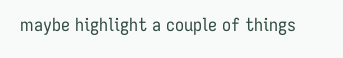maybe highlight a couple of things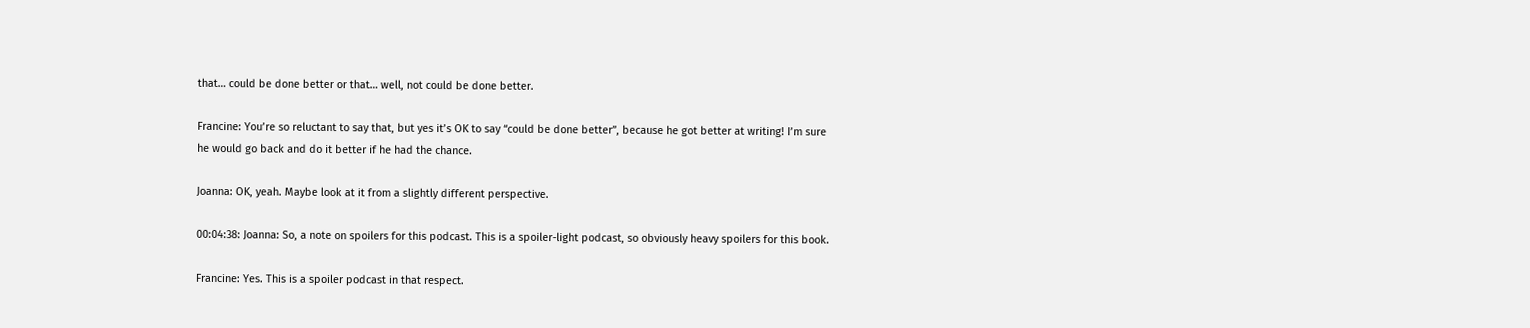that… could be done better or that… well, not could be done better.

Francine: You’re so reluctant to say that, but yes it’s OK to say “could be done better”, because he got better at writing! I’m sure he would go back and do it better if he had the chance.

Joanna: OK, yeah. Maybe look at it from a slightly different perspective.

00:04:38: Joanna: So, a note on spoilers for this podcast. This is a spoiler-light podcast, so obviously heavy spoilers for this book.

Francine: Yes. This is a spoiler podcast in that respect.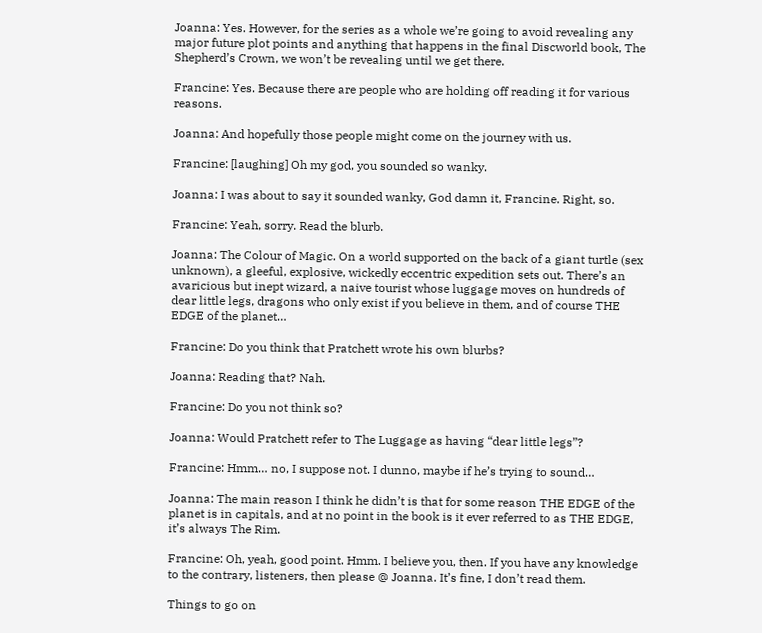Joanna: Yes. However, for the series as a whole we’re going to avoid revealing any major future plot points and anything that happens in the final Discworld book, The Shepherd’s Crown, we won’t be revealing until we get there.

Francine: Yes. Because there are people who are holding off reading it for various reasons.

Joanna: And hopefully those people might come on the journey with us.

Francine: [laughing] Oh my god, you sounded so wanky.

Joanna: I was about to say it sounded wanky, God damn it, Francine. Right, so.

Francine: Yeah, sorry. Read the blurb.

Joanna: The Colour of Magic. On a world supported on the back of a giant turtle (sex unknown), a gleeful, explosive, wickedly eccentric expedition sets out. There’s an avaricious but inept wizard, a naive tourist whose luggage moves on hundreds of dear little legs, dragons who only exist if you believe in them, and of course THE EDGE of the planet…

Francine: Do you think that Pratchett wrote his own blurbs?

Joanna: Reading that? Nah.

Francine: Do you not think so?

Joanna: Would Pratchett refer to The Luggage as having “dear little legs”?

Francine: Hmm… no, I suppose not. I dunno, maybe if he’s trying to sound…

Joanna: The main reason I think he didn’t is that for some reason THE EDGE of the planet is in capitals, and at no point in the book is it ever referred to as THE EDGE, it’s always The Rim.

Francine: Oh, yeah, good point. Hmm. I believe you, then. If you have any knowledge to the contrary, listeners, then please @ Joanna. It’s fine, I don’t read them.

Things to go on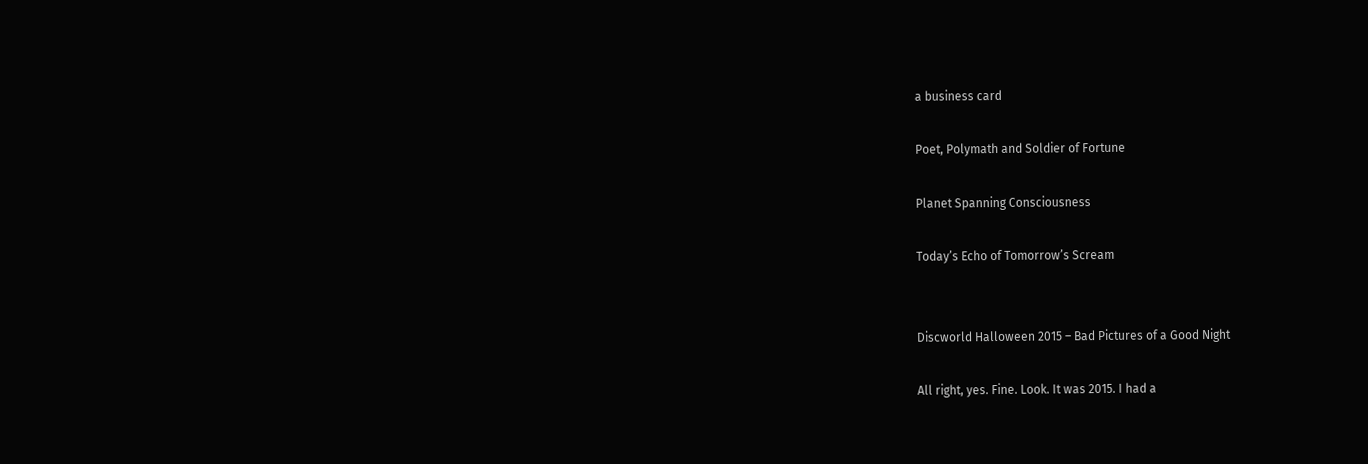a business card

Poet, Polymath and Soldier of Fortune

Planet Spanning Consciousness

Today’s Echo of Tomorrow’s Scream


Discworld Halloween 2015 – Bad Pictures of a Good Night

All right, yes. Fine. Look. It was 2015. I had a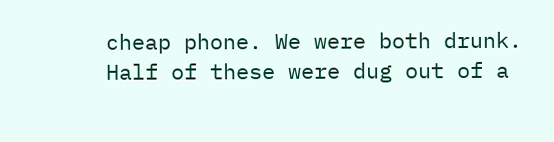cheap phone. We were both drunk. Half of these were dug out of a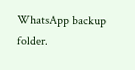WhatsApp backup folder.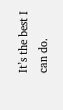It’s the best I can do.